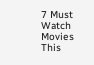7 Must Watch Movies This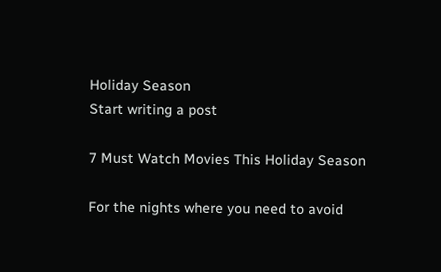Holiday Season
Start writing a post

7 Must Watch Movies This Holiday Season

For the nights where you need to avoid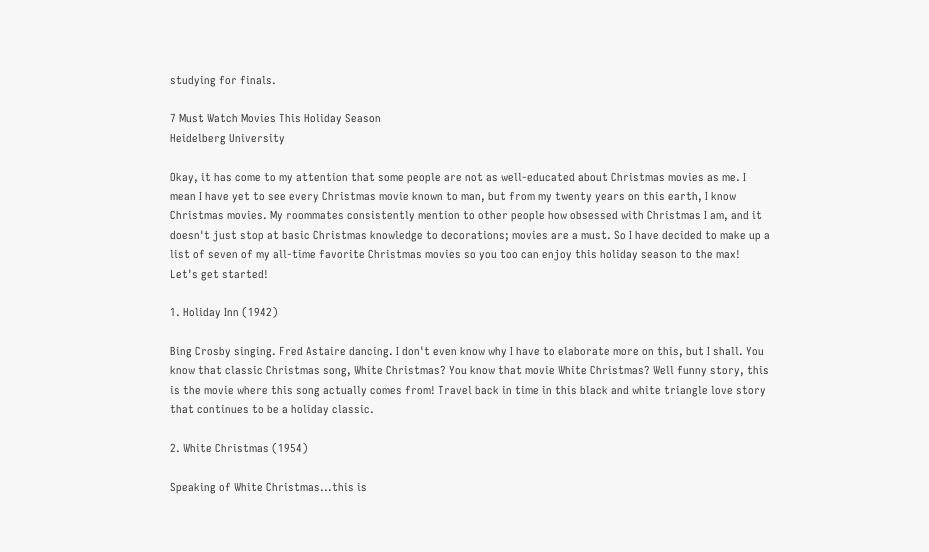studying for finals.

7 Must Watch Movies This Holiday Season
Heidelberg University

Okay, it has come to my attention that some people are not as well-educated about Christmas movies as me. I mean I have yet to see every Christmas movie known to man, but from my twenty years on this earth, I know Christmas movies. My roommates consistently mention to other people how obsessed with Christmas I am, and it doesn't just stop at basic Christmas knowledge to decorations; movies are a must. So I have decided to make up a list of seven of my all-time favorite Christmas movies so you too can enjoy this holiday season to the max! Let's get started!

1. Holiday Inn (1942)

Bing Crosby singing. Fred Astaire dancing. I don't even know why I have to elaborate more on this, but I shall. You know that classic Christmas song, White Christmas? You know that movie White Christmas? Well funny story, this is the movie where this song actually comes from! Travel back in time in this black and white triangle love story that continues to be a holiday classic.

2. White Christmas (1954)

Speaking of White Christmas...this is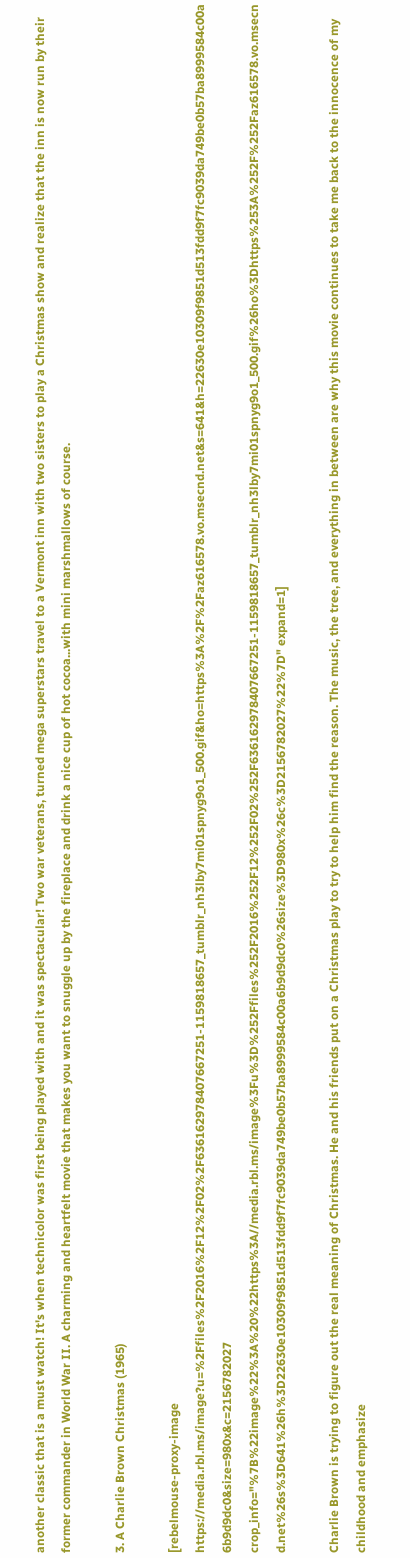another classic that is a must watch! It's when technicolor was first being played with and it was spectacular! Two war veterans, turned mega superstars travel to a Vermont inn with two sisters to play a Christmas show and realize that the inn is now run by their former commander in World War II. A charming and heartfelt movie that makes you want to snuggle up by the fireplace and drink a nice cup of hot cocoa...with mini marshmallows of course.

3. A Charlie Brown Christmas (1965)

[rebelmouse-proxy-image https://media.rbl.ms/image?u=%2Ffiles%2F2016%2F12%2F02%2F636162978407667251-1159818657_tumblr_nh3lby7mi01spnyg9o1_500.gif&ho=https%3A%2F%2Faz616578.vo.msecnd.net&s=641&h=22630e10309f9851d513fdd9f7fc9039da749be0b57ba8999584c00a6b9d9dc0&size=980x&c=2156782027 crop_info="%7B%22image%22%3A%20%22https%3A//media.rbl.ms/image%3Fu%3D%252Ffiles%252F2016%252F12%252F02%252F636162978407667251-1159818657_tumblr_nh3lby7mi01spnyg9o1_500.gif%26ho%3Dhttps%253A%252F%252Faz616578.vo.msecnd.net%26s%3D641%26h%3D22630e10309f9851d513fdd9f7fc9039da749be0b57ba8999584c00a6b9d9dc0%26size%3D980x%26c%3D2156782027%22%7D" expand=1]

Charlie Brown is trying to figure out the real meaning of Christmas. He and his friends put on a Christmas play to try to help him find the reason. The music, the tree, and everything in between are why this movie continues to take me back to the innocence of my childhood and emphasize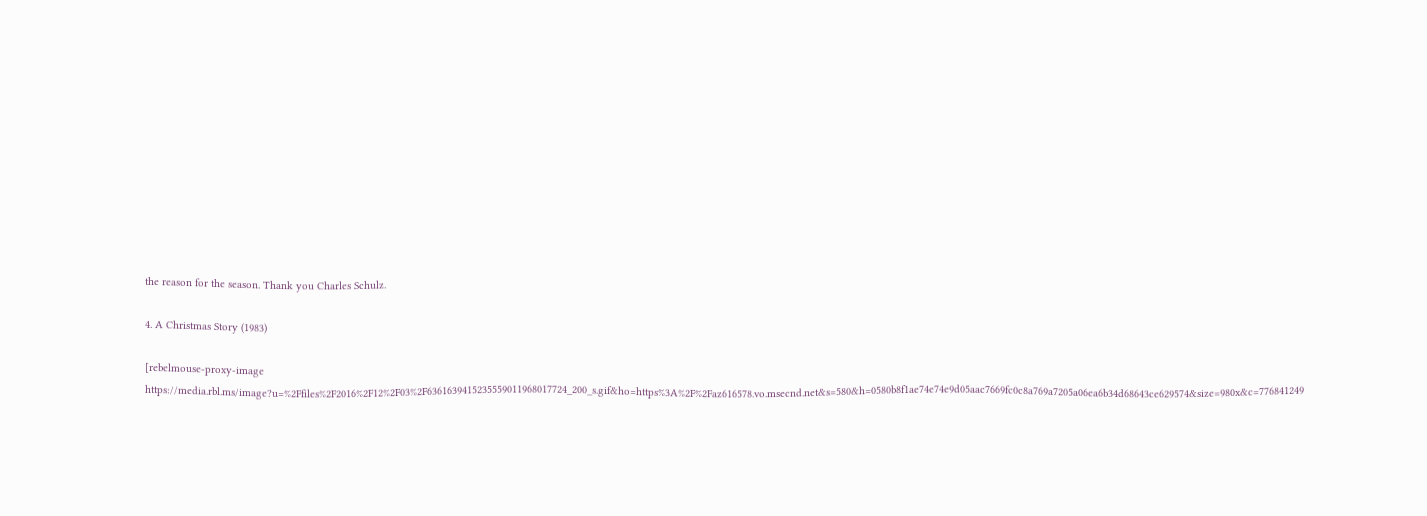the reason for the season. Thank you Charles Schulz.

4. A Christmas Story (1983)

[rebelmouse-proxy-image https://media.rbl.ms/image?u=%2Ffiles%2F2016%2F12%2F03%2F6361639415235559011968017724_200_s.gif&ho=https%3A%2F%2Faz616578.vo.msecnd.net&s=580&h=0580b8f1ae74e74e9d05aac7669fc0c8a769a7205a06ea6b34d68643ce629574&size=980x&c=776841249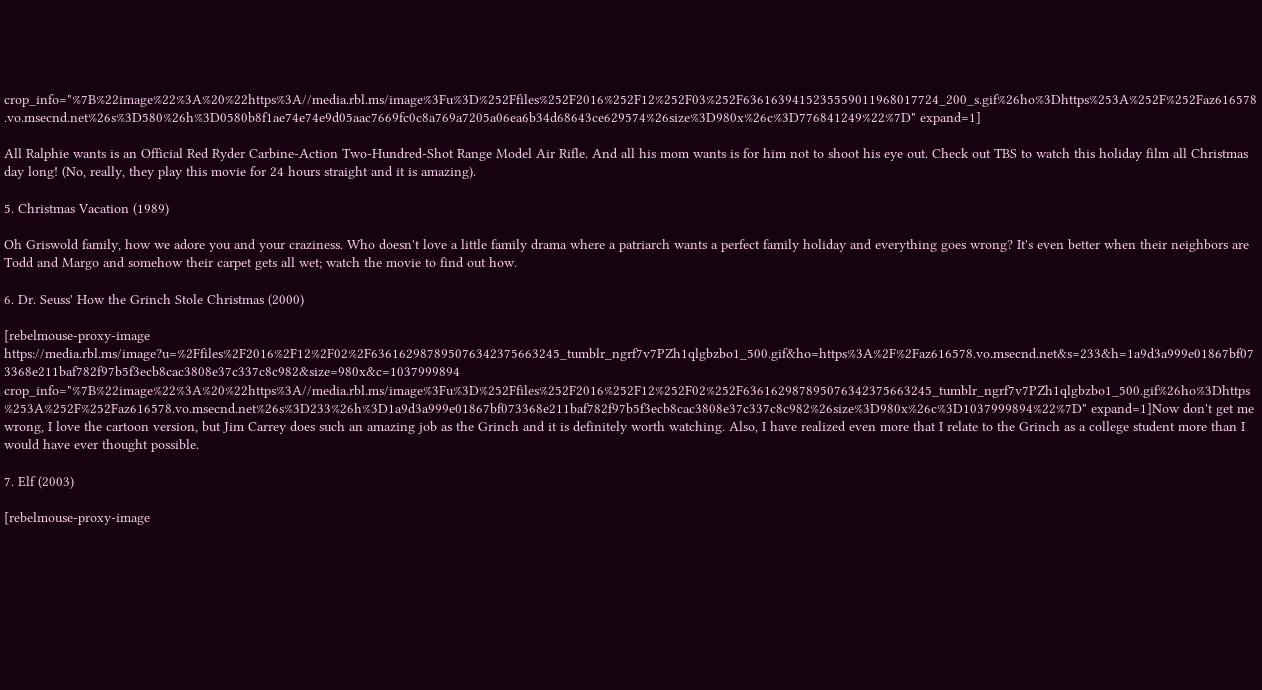crop_info="%7B%22image%22%3A%20%22https%3A//media.rbl.ms/image%3Fu%3D%252Ffiles%252F2016%252F12%252F03%252F6361639415235559011968017724_200_s.gif%26ho%3Dhttps%253A%252F%252Faz616578.vo.msecnd.net%26s%3D580%26h%3D0580b8f1ae74e74e9d05aac7669fc0c8a769a7205a06ea6b34d68643ce629574%26size%3D980x%26c%3D776841249%22%7D" expand=1]

All Ralphie wants is an Official Red Ryder Carbine-Action Two-Hundred-Shot Range Model Air Rifle. And all his mom wants is for him not to shoot his eye out. Check out TBS to watch this holiday film all Christmas day long! (No, really, they play this movie for 24 hours straight and it is amazing).

5. Christmas Vacation (1989)

Oh Griswold family, how we adore you and your craziness. Who doesn't love a little family drama where a patriarch wants a perfect family holiday and everything goes wrong? It's even better when their neighbors are Todd and Margo and somehow their carpet gets all wet; watch the movie to find out how.

6. Dr. Seuss' How the Grinch Stole Christmas (2000)

[rebelmouse-proxy-image https://media.rbl.ms/image?u=%2Ffiles%2F2016%2F12%2F02%2F636162987895076342375663245_tumblr_ngrf7v7PZh1qlgbzbo1_500.gif&ho=https%3A%2F%2Faz616578.vo.msecnd.net&s=233&h=1a9d3a999e01867bf073368e211baf782f97b5f3ecb8cac3808e37c337c8c982&size=980x&c=1037999894 crop_info="%7B%22image%22%3A%20%22https%3A//media.rbl.ms/image%3Fu%3D%252Ffiles%252F2016%252F12%252F02%252F636162987895076342375663245_tumblr_ngrf7v7PZh1qlgbzbo1_500.gif%26ho%3Dhttps%253A%252F%252Faz616578.vo.msecnd.net%26s%3D233%26h%3D1a9d3a999e01867bf073368e211baf782f97b5f3ecb8cac3808e37c337c8c982%26size%3D980x%26c%3D1037999894%22%7D" expand=1]Now don't get me wrong, I love the cartoon version, but Jim Carrey does such an amazing job as the Grinch and it is definitely worth watching. Also, I have realized even more that I relate to the Grinch as a college student more than I would have ever thought possible.

7. Elf (2003)

[rebelmouse-proxy-image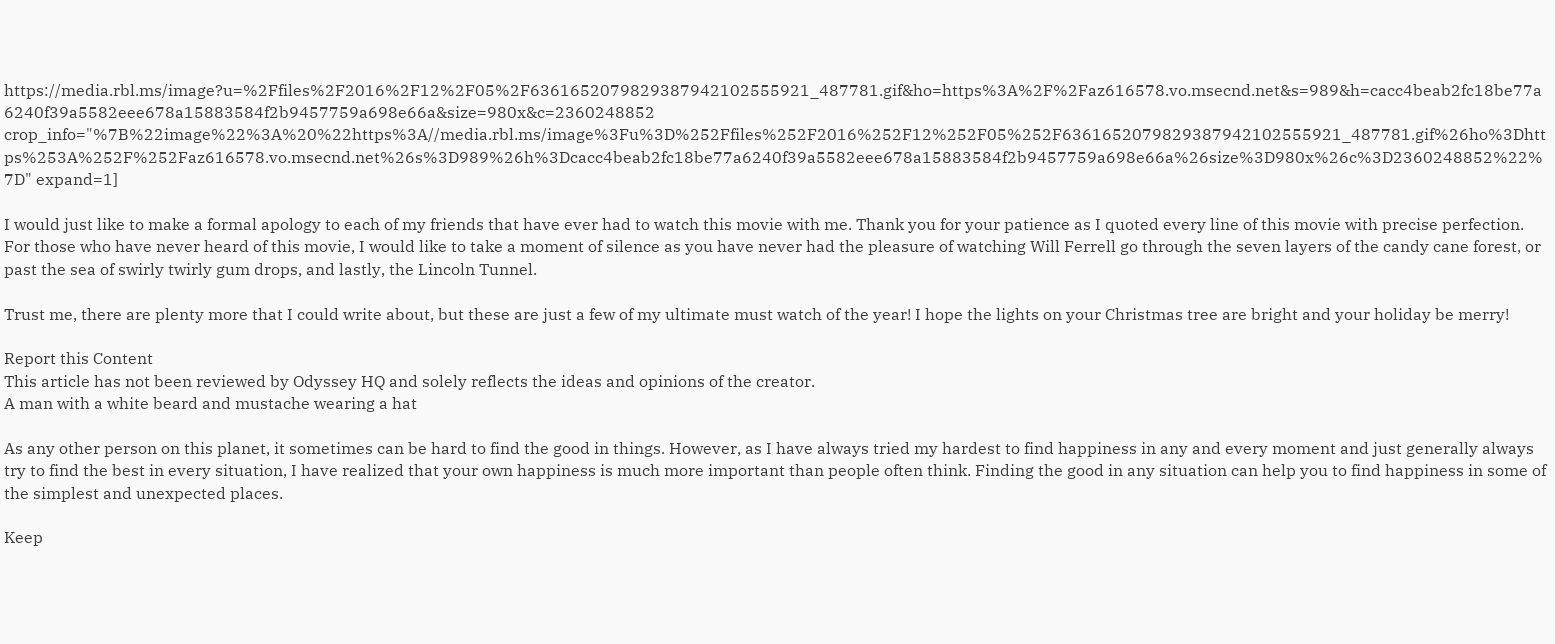https://media.rbl.ms/image?u=%2Ffiles%2F2016%2F12%2F05%2F6361652079829387942102555921_487781.gif&ho=https%3A%2F%2Faz616578.vo.msecnd.net&s=989&h=cacc4beab2fc18be77a6240f39a5582eee678a15883584f2b9457759a698e66a&size=980x&c=2360248852 crop_info="%7B%22image%22%3A%20%22https%3A//media.rbl.ms/image%3Fu%3D%252Ffiles%252F2016%252F12%252F05%252F6361652079829387942102555921_487781.gif%26ho%3Dhttps%253A%252F%252Faz616578.vo.msecnd.net%26s%3D989%26h%3Dcacc4beab2fc18be77a6240f39a5582eee678a15883584f2b9457759a698e66a%26size%3D980x%26c%3D2360248852%22%7D" expand=1]

I would just like to make a formal apology to each of my friends that have ever had to watch this movie with me. Thank you for your patience as I quoted every line of this movie with precise perfection. For those who have never heard of this movie, I would like to take a moment of silence as you have never had the pleasure of watching Will Ferrell go through the seven layers of the candy cane forest, or past the sea of swirly twirly gum drops, and lastly, the Lincoln Tunnel.

Trust me, there are plenty more that I could write about, but these are just a few of my ultimate must watch of the year! I hope the lights on your Christmas tree are bright and your holiday be merry!

Report this Content
This article has not been reviewed by Odyssey HQ and solely reflects the ideas and opinions of the creator.
A man with a white beard and mustache wearing a hat

As any other person on this planet, it sometimes can be hard to find the good in things. However, as I have always tried my hardest to find happiness in any and every moment and just generally always try to find the best in every situation, I have realized that your own happiness is much more important than people often think. Finding the good in any situation can help you to find happiness in some of the simplest and unexpected places.

Keep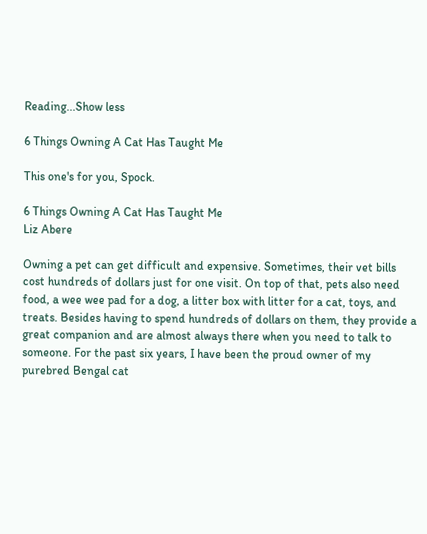Reading...Show less

6 Things Owning A Cat Has Taught Me

This one's for you, Spock.

6 Things Owning A Cat Has Taught Me
Liz Abere

Owning a pet can get difficult and expensive. Sometimes, their vet bills cost hundreds of dollars just for one visit. On top of that, pets also need food, a wee wee pad for a dog, a litter box with litter for a cat, toys, and treats. Besides having to spend hundreds of dollars on them, they provide a great companion and are almost always there when you need to talk to someone. For the past six years, I have been the proud owner of my purebred Bengal cat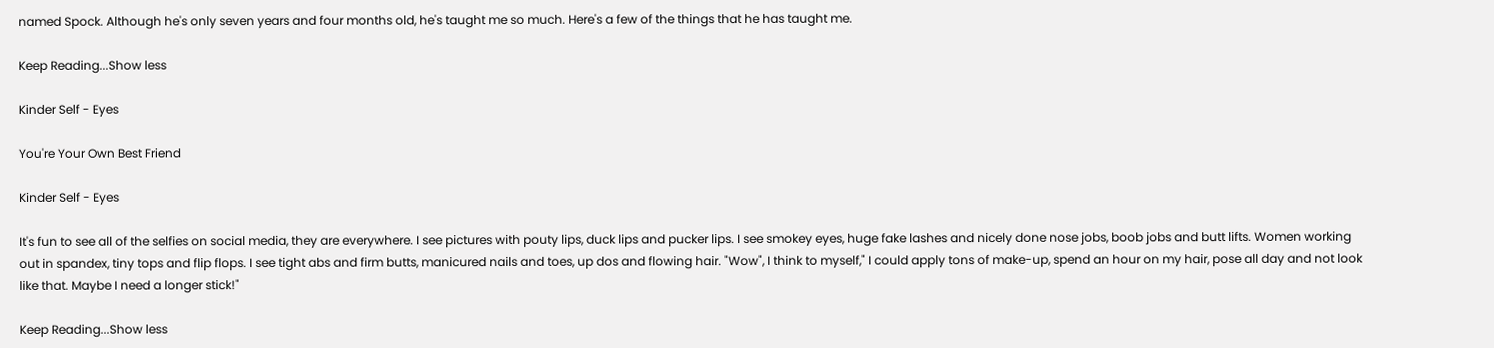named Spock. Although he's only seven years and four months old, he's taught me so much. Here's a few of the things that he has taught me.

Keep Reading...Show less

Kinder Self - Eyes

You're Your Own Best Friend

Kinder Self - Eyes

It's fun to see all of the selfies on social media, they are everywhere. I see pictures with pouty lips, duck lips and pucker lips. I see smokey eyes, huge fake lashes and nicely done nose jobs, boob jobs and butt lifts. Women working out in spandex, tiny tops and flip flops. I see tight abs and firm butts, manicured nails and toes, up dos and flowing hair. "Wow", I think to myself," I could apply tons of make-up, spend an hour on my hair, pose all day and not look like that. Maybe I need a longer stick!"

Keep Reading...Show less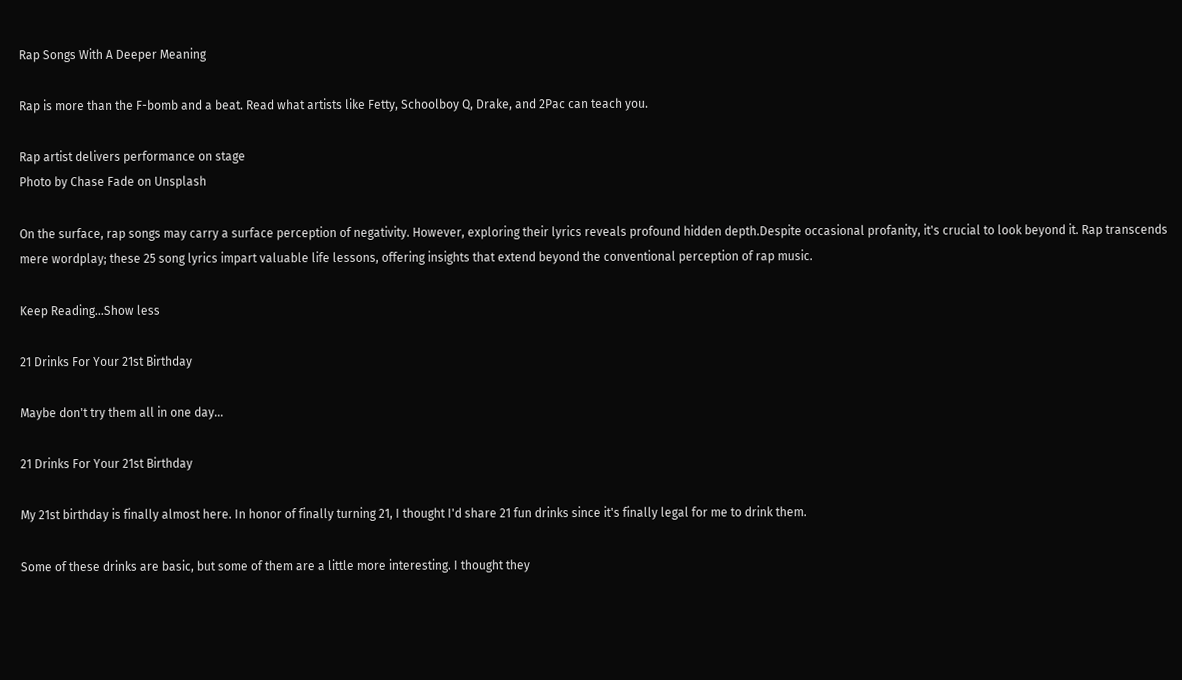Rap Songs With A Deeper Meaning

Rap is more than the F-bomb and a beat. Read what artists like Fetty, Schoolboy Q, Drake, and 2Pac can teach you.

Rap artist delivers performance on stage
Photo by Chase Fade on Unsplash

On the surface, rap songs may carry a surface perception of negativity. However, exploring their lyrics reveals profound hidden depth.Despite occasional profanity, it's crucial to look beyond it. Rap transcends mere wordplay; these 25 song lyrics impart valuable life lessons, offering insights that extend beyond the conventional perception of rap music.

Keep Reading...Show less

21 Drinks For Your 21st Birthday

Maybe don't try them all in one day...

21 Drinks For Your 21st Birthday

My 21st birthday is finally almost here. In honor of finally turning 21, I thought I'd share 21 fun drinks since it's finally legal for me to drink them.

Some of these drinks are basic, but some of them are a little more interesting. I thought they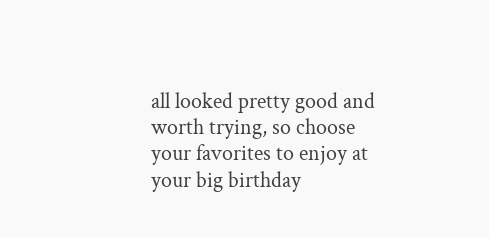all looked pretty good and worth trying, so choose your favorites to enjoy at your big birthday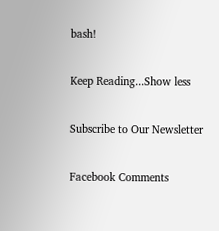bash!

Keep Reading...Show less

Subscribe to Our Newsletter

Facebook Comments